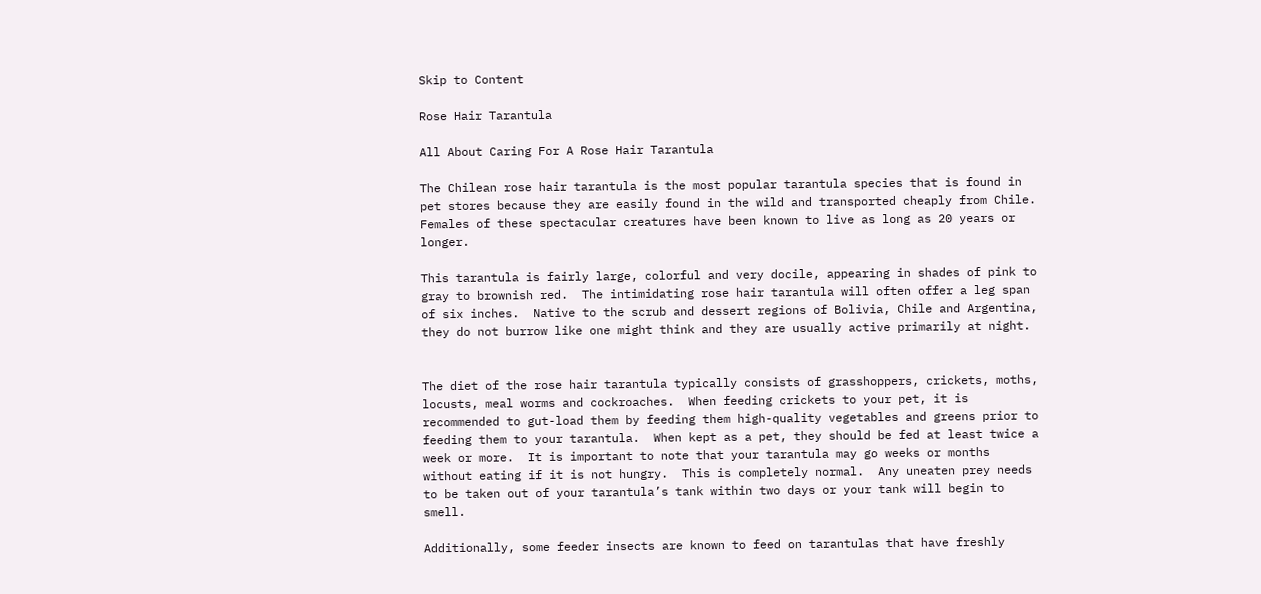Skip to Content

Rose Hair Tarantula

All About Caring For A Rose Hair Tarantula

The Chilean rose hair tarantula is the most popular tarantula species that is found in pet stores because they are easily found in the wild and transported cheaply from Chile.  Females of these spectacular creatures have been known to live as long as 20 years or longer.

This tarantula is fairly large, colorful and very docile, appearing in shades of pink to gray to brownish red.  The intimidating rose hair tarantula will often offer a leg span of six inches.  Native to the scrub and dessert regions of Bolivia, Chile and Argentina, they do not burrow like one might think and they are usually active primarily at night.


The diet of the rose hair tarantula typically consists of grasshoppers, crickets, moths, locusts, meal worms and cockroaches.  When feeding crickets to your pet, it is recommended to gut-load them by feeding them high-quality vegetables and greens prior to feeding them to your tarantula.  When kept as a pet, they should be fed at least twice a week or more.  It is important to note that your tarantula may go weeks or months without eating if it is not hungry.  This is completely normal.  Any uneaten prey needs to be taken out of your tarantula’s tank within two days or your tank will begin to smell.

Additionally, some feeder insects are known to feed on tarantulas that have freshly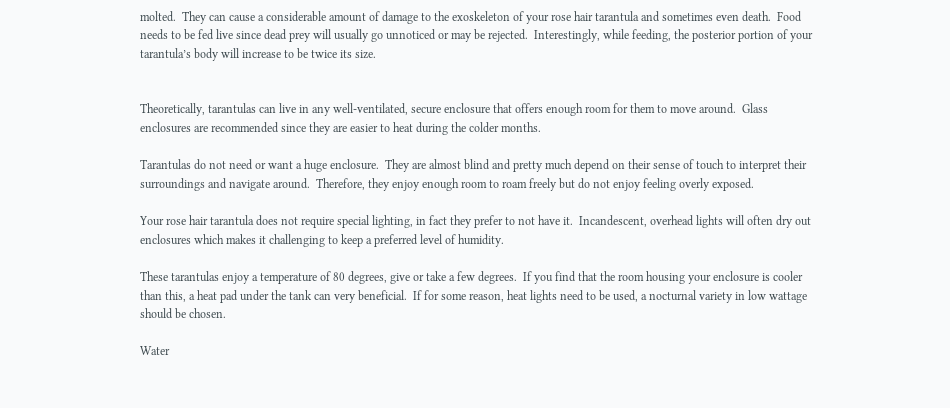molted.  They can cause a considerable amount of damage to the exoskeleton of your rose hair tarantula and sometimes even death.  Food needs to be fed live since dead prey will usually go unnoticed or may be rejected.  Interestingly, while feeding, the posterior portion of your tarantula’s body will increase to be twice its size.


Theoretically, tarantulas can live in any well-ventilated, secure enclosure that offers enough room for them to move around.  Glass enclosures are recommended since they are easier to heat during the colder months.

Tarantulas do not need or want a huge enclosure.  They are almost blind and pretty much depend on their sense of touch to interpret their surroundings and navigate around.  Therefore, they enjoy enough room to roam freely but do not enjoy feeling overly exposed.

Your rose hair tarantula does not require special lighting, in fact they prefer to not have it.  Incandescent, overhead lights will often dry out enclosures which makes it challenging to keep a preferred level of humidity.

These tarantulas enjoy a temperature of 80 degrees, give or take a few degrees.  If you find that the room housing your enclosure is cooler than this, a heat pad under the tank can very beneficial.  If for some reason, heat lights need to be used, a nocturnal variety in low wattage should be chosen.

Water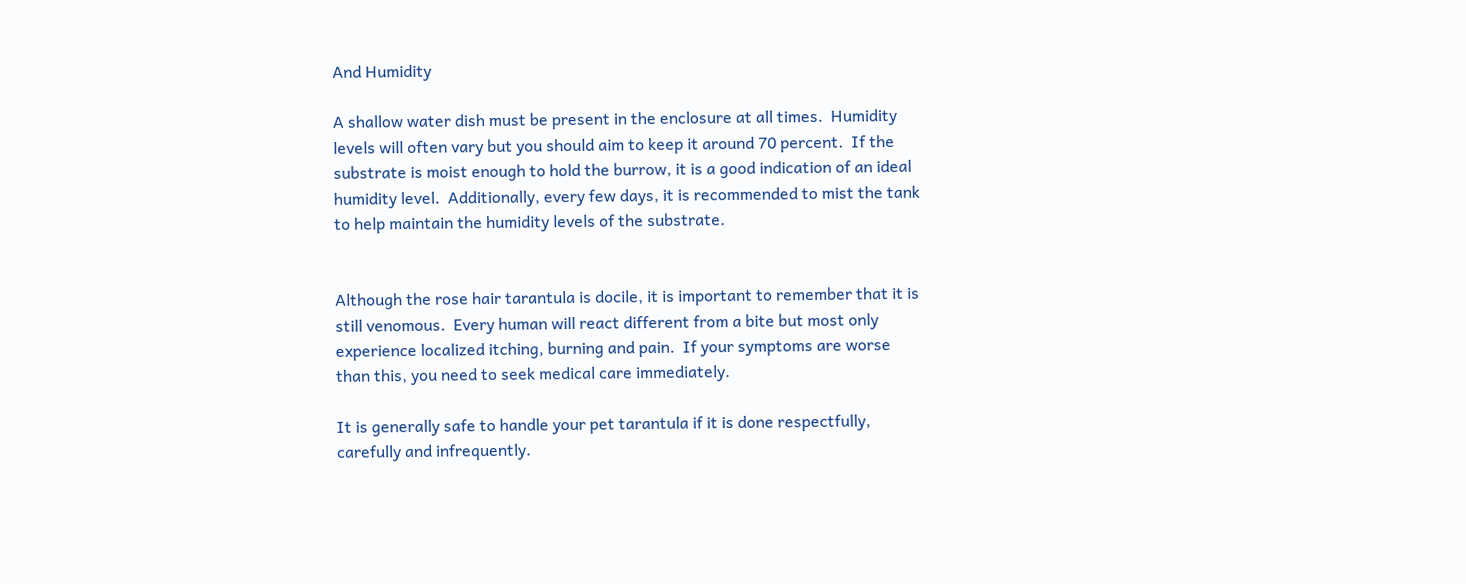And Humidity

A shallow water dish must be present in the enclosure at all times.  Humidity levels will often vary but you should aim to keep it around 70 percent.  If the substrate is moist enough to hold the burrow, it is a good indication of an ideal humidity level.  Additionally, every few days, it is recommended to mist the tank to help maintain the humidity levels of the substrate.


Although the rose hair tarantula is docile, it is important to remember that it is still venomous.  Every human will react different from a bite but most only experience localized itching, burning and pain.  If your symptoms are worse than this, you need to seek medical care immediately.

It is generally safe to handle your pet tarantula if it is done respectfully, carefully and infrequently.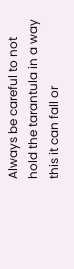Always be careful to not hold the tarantula in a way this it can fall or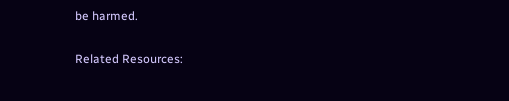be harmed.

Related Resources: